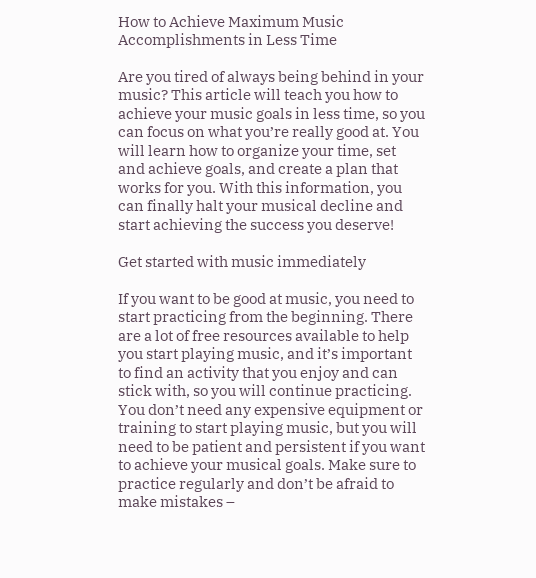How to Achieve Maximum Music Accomplishments in Less Time

Are you tired of always being behind in your music? This article will teach you how to achieve your music goals in less time, so you can focus on what you’re really good at. You will learn how to organize your time, set and achieve goals, and create a plan that works for you. With this information, you can finally halt your musical decline and start achieving the success you deserve!

Get started with music immediately

If you want to be good at music, you need to start practicing from the beginning. There are a lot of free resources available to help you start playing music, and it’s important to find an activity that you enjoy and can stick with, so you will continue practicing. You don’t need any expensive equipment or training to start playing music, but you will need to be patient and persistent if you want to achieve your musical goals. Make sure to practice regularly and don’t be afraid to make mistakes –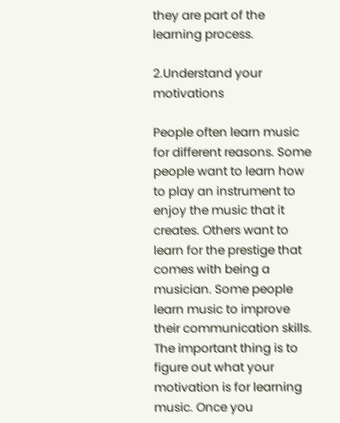they are part of the learning process.

2.Understand your motivations

People often learn music for different reasons. Some people want to learn how to play an instrument to enjoy the music that it creates. Others want to learn for the prestige that comes with being a musician. Some people learn music to improve their communication skills. The important thing is to figure out what your motivation is for learning music. Once you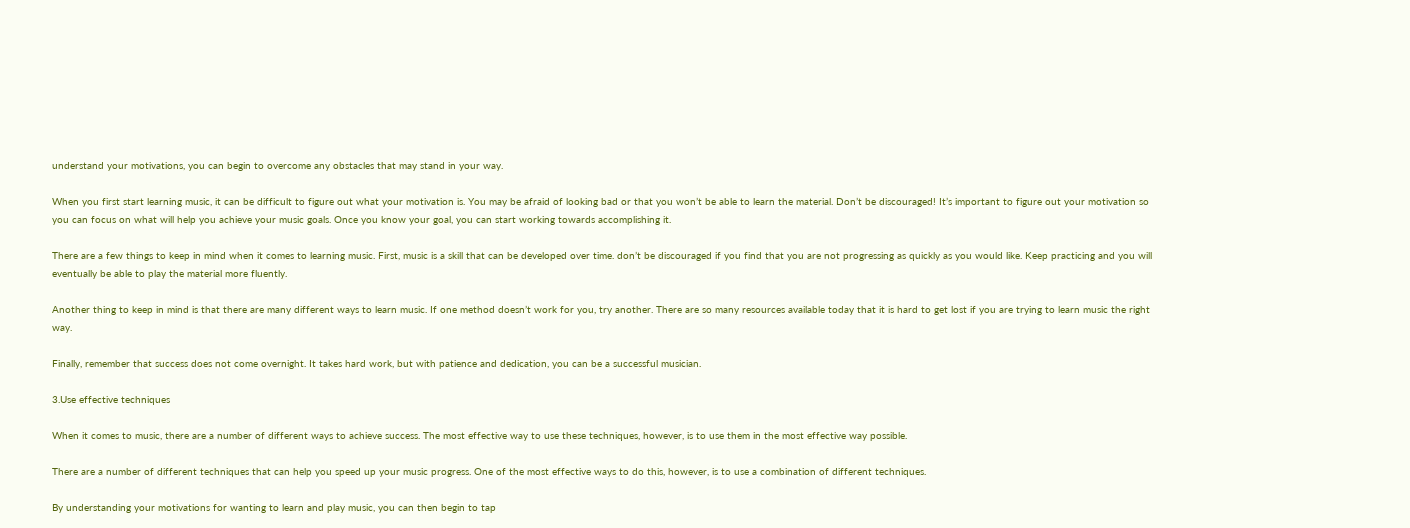understand your motivations, you can begin to overcome any obstacles that may stand in your way.

When you first start learning music, it can be difficult to figure out what your motivation is. You may be afraid of looking bad or that you won’t be able to learn the material. Don’t be discouraged! It’s important to figure out your motivation so you can focus on what will help you achieve your music goals. Once you know your goal, you can start working towards accomplishing it.

There are a few things to keep in mind when it comes to learning music. First, music is a skill that can be developed over time. don’t be discouraged if you find that you are not progressing as quickly as you would like. Keep practicing and you will eventually be able to play the material more fluently.

Another thing to keep in mind is that there are many different ways to learn music. If one method doesn’t work for you, try another. There are so many resources available today that it is hard to get lost if you are trying to learn music the right way.

Finally, remember that success does not come overnight. It takes hard work, but with patience and dedication, you can be a successful musician.

3.Use effective techniques

When it comes to music, there are a number of different ways to achieve success. The most effective way to use these techniques, however, is to use them in the most effective way possible.

There are a number of different techniques that can help you speed up your music progress. One of the most effective ways to do this, however, is to use a combination of different techniques.

By understanding your motivations for wanting to learn and play music, you can then begin to tap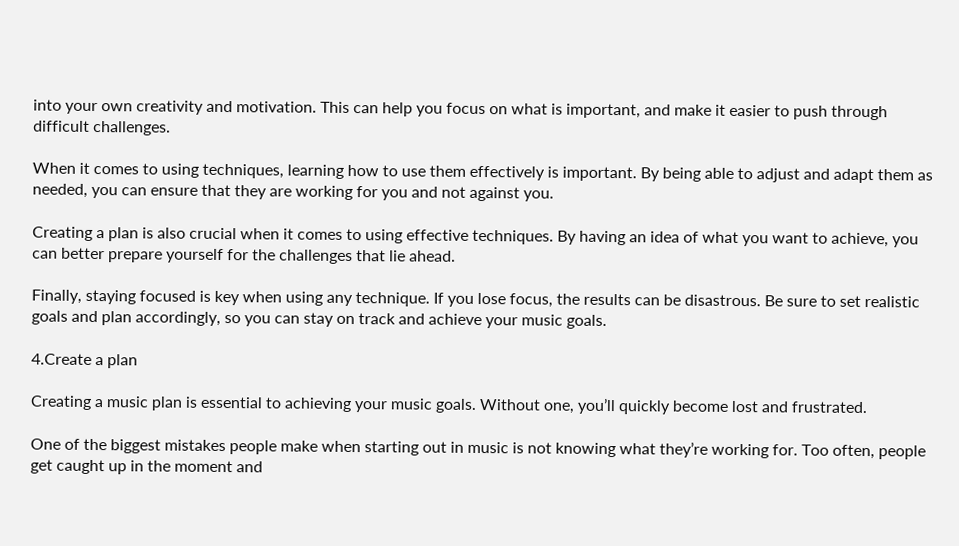into your own creativity and motivation. This can help you focus on what is important, and make it easier to push through difficult challenges.

When it comes to using techniques, learning how to use them effectively is important. By being able to adjust and adapt them as needed, you can ensure that they are working for you and not against you.

Creating a plan is also crucial when it comes to using effective techniques. By having an idea of what you want to achieve, you can better prepare yourself for the challenges that lie ahead.

Finally, staying focused is key when using any technique. If you lose focus, the results can be disastrous. Be sure to set realistic goals and plan accordingly, so you can stay on track and achieve your music goals.

4.Create a plan

Creating a music plan is essential to achieving your music goals. Without one, you’ll quickly become lost and frustrated.

One of the biggest mistakes people make when starting out in music is not knowing what they’re working for. Too often, people get caught up in the moment and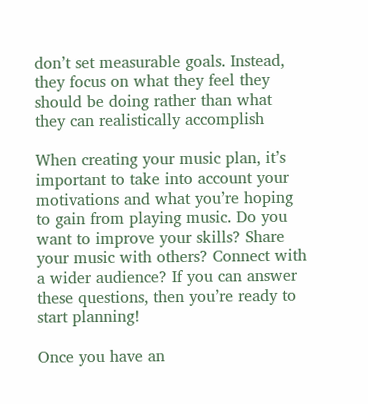don’t set measurable goals. Instead, they focus on what they feel they should be doing rather than what they can realistically accomplish

When creating your music plan, it’s important to take into account your motivations and what you’re hoping to gain from playing music. Do you want to improve your skills? Share your music with others? Connect with a wider audience? If you can answer these questions, then you’re ready to start planning!

Once you have an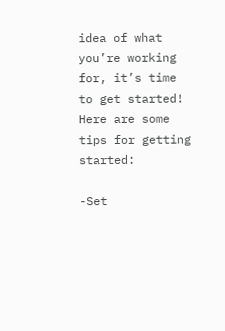idea of what you’re working for, it’s time to get started! Here are some tips for getting started:

-Set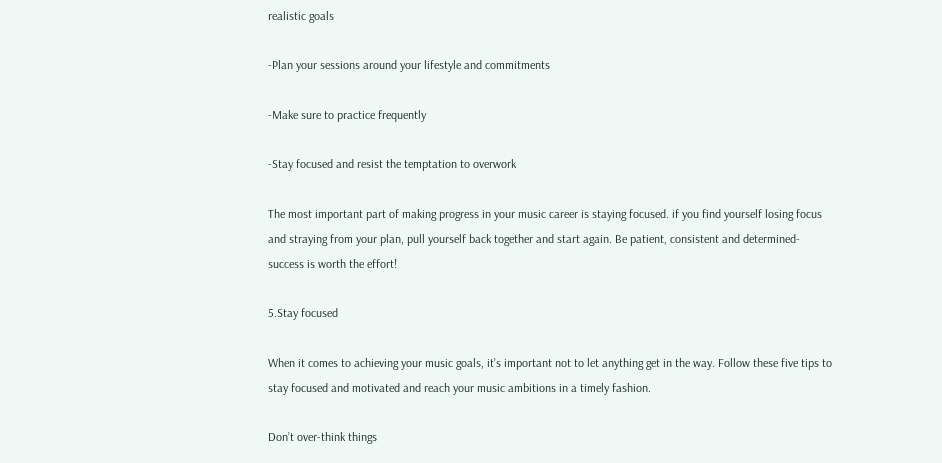realistic goals

-Plan your sessions around your lifestyle and commitments

-Make sure to practice frequently

-Stay focused and resist the temptation to overwork

The most important part of making progress in your music career is staying focused. if you find yourself losing focus and straying from your plan, pull yourself back together and start again. Be patient, consistent and determined- success is worth the effort!

5.Stay focused

When it comes to achieving your music goals, it’s important not to let anything get in the way. Follow these five tips to stay focused and motivated and reach your music ambitions in a timely fashion.

Don’t over-think things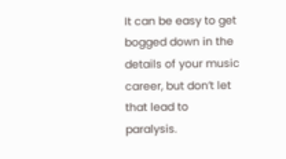It can be easy to get bogged down in the details of your music career, but don’t let that lead to paralysis.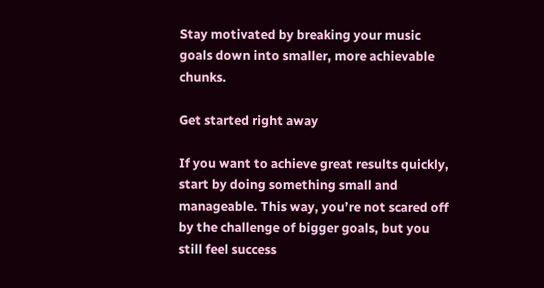Stay motivated by breaking your music goals down into smaller, more achievable chunks.

Get started right away

If you want to achieve great results quickly, start by doing something small and manageable. This way, you’re not scared off by the challenge of bigger goals, but you still feel success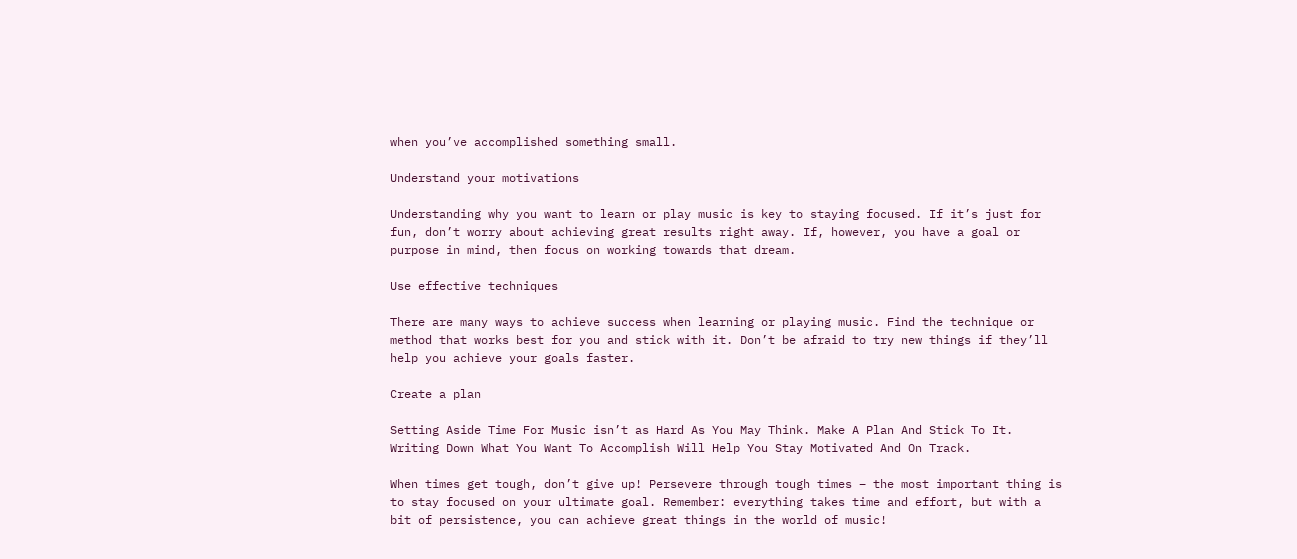when you’ve accomplished something small.

Understand your motivations

Understanding why you want to learn or play music is key to staying focused. If it’s just for fun, don’t worry about achieving great results right away. If, however, you have a goal or purpose in mind, then focus on working towards that dream.

Use effective techniques

There are many ways to achieve success when learning or playing music. Find the technique or method that works best for you and stick with it. Don’t be afraid to try new things if they’ll help you achieve your goals faster.

Create a plan

Setting Aside Time For Music isn’t as Hard As You May Think. Make A Plan And Stick To It. Writing Down What You Want To Accomplish Will Help You Stay Motivated And On Track.

When times get tough, don’t give up! Persevere through tough times – the most important thing is to stay focused on your ultimate goal. Remember: everything takes time and effort, but with a bit of persistence, you can achieve great things in the world of music!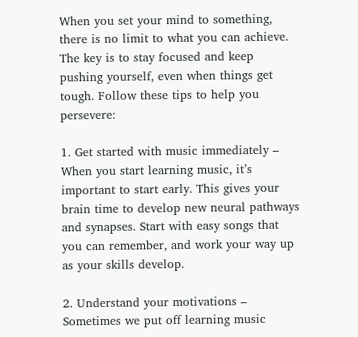When you set your mind to something, there is no limit to what you can achieve. The key is to stay focused and keep pushing yourself, even when things get tough. Follow these tips to help you persevere:

1. Get started with music immediately – When you start learning music, it’s important to start early. This gives your brain time to develop new neural pathways and synapses. Start with easy songs that you can remember, and work your way up as your skills develop.

2. Understand your motivations – Sometimes we put off learning music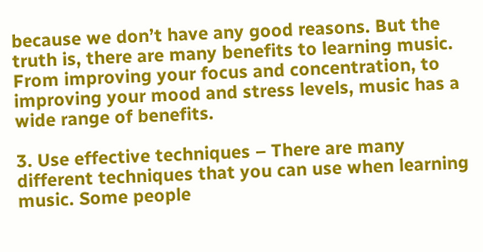because we don’t have any good reasons. But the truth is, there are many benefits to learning music. From improving your focus and concentration, to improving your mood and stress levels, music has a wide range of benefits.

3. Use effective techniques – There are many different techniques that you can use when learning music. Some people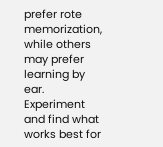prefer rote memorization, while others may prefer learning by ear. Experiment and find what works best for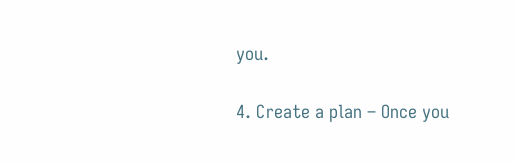you.

4. Create a plan – Once you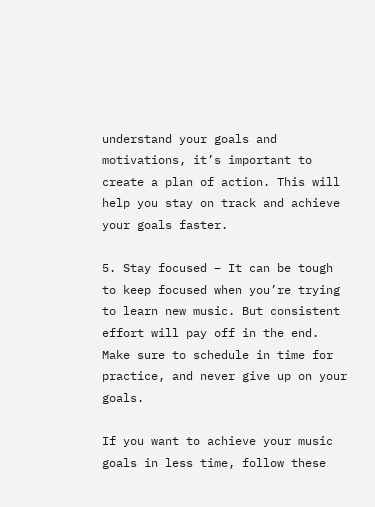understand your goals and motivations, it’s important to create a plan of action. This will help you stay on track and achieve your goals faster.

5. Stay focused – It can be tough to keep focused when you’re trying to learn new music. But consistent effort will pay off in the end. Make sure to schedule in time for practice, and never give up on your goals.

If you want to achieve your music goals in less time, follow these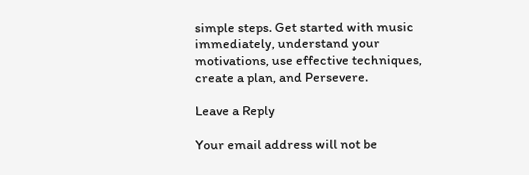simple steps. Get started with music immediately, understand your motivations, use effective techniques, create a plan, and Persevere.

Leave a Reply

Your email address will not be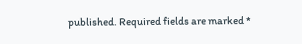published. Required fields are marked *